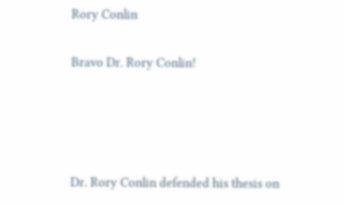Rory Conlin

Bravo Dr. Rory Conlin!




Dr. Rory Conlin defended his thesis on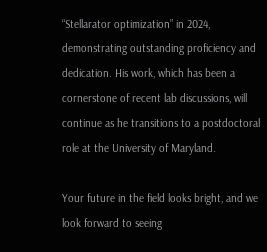“Stellarator optimization” in 2024, demonstrating outstanding proficiency and dedication. His work, which has been a cornerstone of recent lab discussions, will continue as he transitions to a postdoctoral role at the University of Maryland.

Your future in the field looks bright, and we look forward to seeing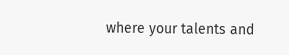where your talents and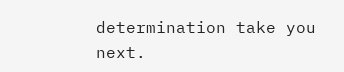determination take you next.